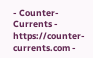- Counter-Currents - https://counter-currents.com -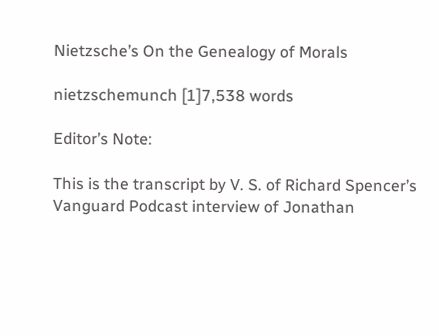Nietzsche’s On the Genealogy of Morals

nietzschemunch [1]7,538 words

Editor’s Note:

This is the transcript by V. S. of Richard Spencer’s Vanguard Podcast interview of Jonathan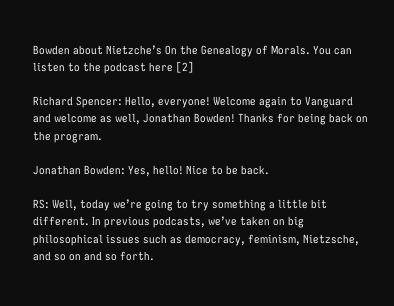Bowden about Nietzche’s On the Genealogy of Morals. You can listen to the podcast here [2]

Richard Spencer: Hello, everyone! Welcome again to Vanguard and welcome as well, Jonathan Bowden! Thanks for being back on the program.

Jonathan Bowden: Yes, hello! Nice to be back.

RS: Well, today we’re going to try something a little bit different. In previous podcasts, we’ve taken on big philosophical issues such as democracy, feminism, Nietzsche, and so on and so forth.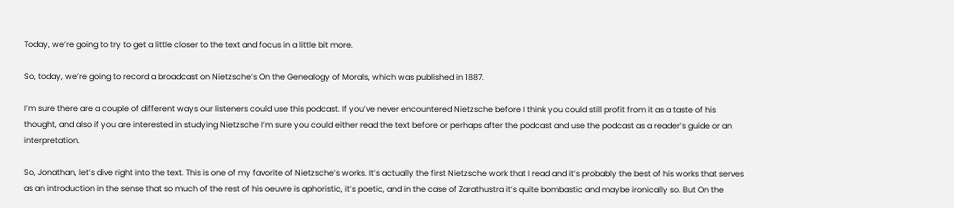Today, we’re going to try to get a little closer to the text and focus in a little bit more.

So, today, we’re going to record a broadcast on Nietzsche’s On the Genealogy of Morals, which was published in 1887.

I’m sure there are a couple of different ways our listeners could use this podcast. If you’ve never encountered Nietzsche before I think you could still profit from it as a taste of his thought, and also if you are interested in studying Nietzsche I’m sure you could either read the text before or perhaps after the podcast and use the podcast as a reader’s guide or an interpretation.

So, Jonathan, let’s dive right into the text. This is one of my favorite of Nietzsche’s works. It’s actually the first Nietzsche work that I read and it’s probably the best of his works that serves as an introduction in the sense that so much of the rest of his oeuvre is aphoristic, it’s poetic, and in the case of Zarathustra it’s quite bombastic and maybe ironically so. But On the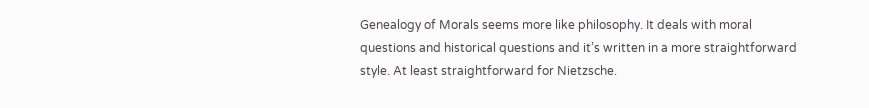Genealogy of Morals seems more like philosophy. It deals with moral questions and historical questions and it’s written in a more straightforward style. At least straightforward for Nietzsche.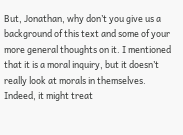But, Jonathan, why don’t you give us a background of this text and some of your more general thoughts on it. I mentioned that it is a moral inquiry, but it doesn’t really look at morals in themselves. Indeed, it might treat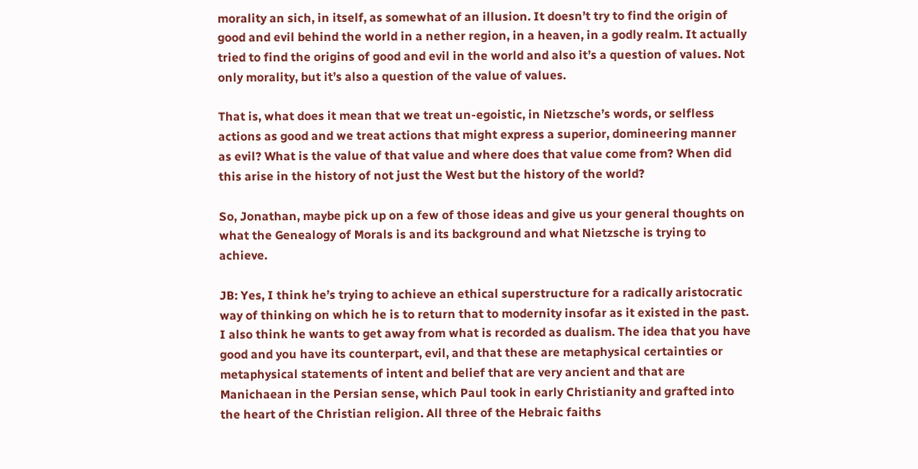morality an sich, in itself, as somewhat of an illusion. It doesn’t try to find the origin of good and evil behind the world in a nether region, in a heaven, in a godly realm. It actually tried to find the origins of good and evil in the world and also it’s a question of values. Not only morality, but it’s also a question of the value of values.

That is, what does it mean that we treat un-egoistic, in Nietzsche’s words, or selfless actions as good and we treat actions that might express a superior, domineering manner as evil? What is the value of that value and where does that value come from? When did this arise in the history of not just the West but the history of the world?

So, Jonathan, maybe pick up on a few of those ideas and give us your general thoughts on what the Genealogy of Morals is and its background and what Nietzsche is trying to achieve.

JB: Yes, I think he’s trying to achieve an ethical superstructure for a radically aristocratic way of thinking on which he is to return that to modernity insofar as it existed in the past. I also think he wants to get away from what is recorded as dualism. The idea that you have good and you have its counterpart, evil, and that these are metaphysical certainties or metaphysical statements of intent and belief that are very ancient and that are Manichaean in the Persian sense, which Paul took in early Christianity and grafted into the heart of the Christian religion. All three of the Hebraic faiths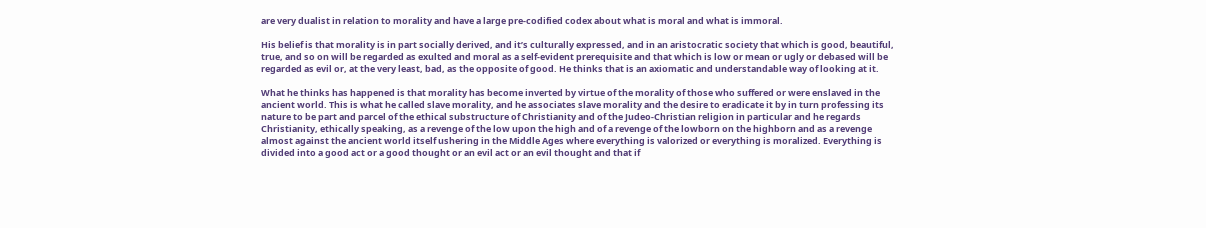are very dualist in relation to morality and have a large pre-codified codex about what is moral and what is immoral.

His belief is that morality is in part socially derived, and it’s culturally expressed, and in an aristocratic society that which is good, beautiful, true, and so on will be regarded as exulted and moral as a self-evident prerequisite and that which is low or mean or ugly or debased will be regarded as evil or, at the very least, bad, as the opposite of good. He thinks that is an axiomatic and understandable way of looking at it.

What he thinks has happened is that morality has become inverted by virtue of the morality of those who suffered or were enslaved in the ancient world. This is what he called slave morality, and he associates slave morality and the desire to eradicate it by in turn professing its nature to be part and parcel of the ethical substructure of Christianity and of the Judeo-Christian religion in particular and he regards Christianity, ethically speaking, as a revenge of the low upon the high and of a revenge of the lowborn on the highborn and as a revenge almost against the ancient world itself ushering in the Middle Ages where everything is valorized or everything is moralized. Everything is divided into a good act or a good thought or an evil act or an evil thought and that if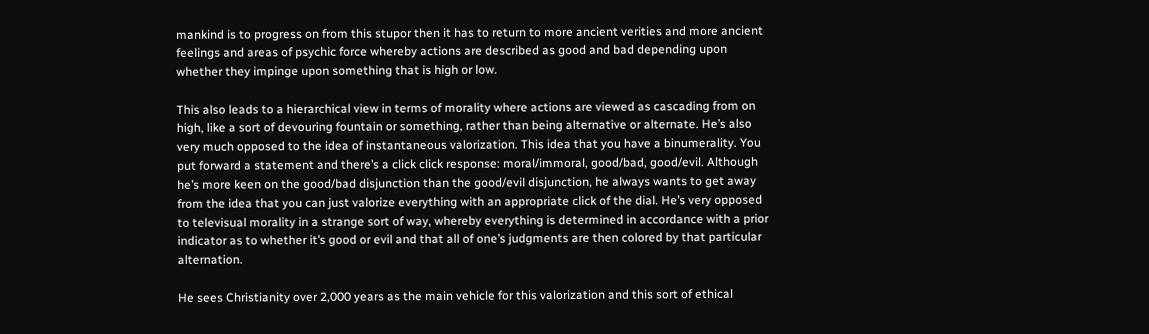mankind is to progress on from this stupor then it has to return to more ancient verities and more ancient feelings and areas of psychic force whereby actions are described as good and bad depending upon whether they impinge upon something that is high or low.

This also leads to a hierarchical view in terms of morality where actions are viewed as cascading from on high, like a sort of devouring fountain or something, rather than being alternative or alternate. He’s also very much opposed to the idea of instantaneous valorization. This idea that you have a binumerality. You put forward a statement and there’s a click click response: moral/immoral, good/bad, good/evil. Although he’s more keen on the good/bad disjunction than the good/evil disjunction, he always wants to get away from the idea that you can just valorize everything with an appropriate click of the dial. He’s very opposed to televisual morality in a strange sort of way, whereby everything is determined in accordance with a prior indicator as to whether it’s good or evil and that all of one’s judgments are then colored by that particular alternation.

He sees Christianity over 2,000 years as the main vehicle for this valorization and this sort of ethical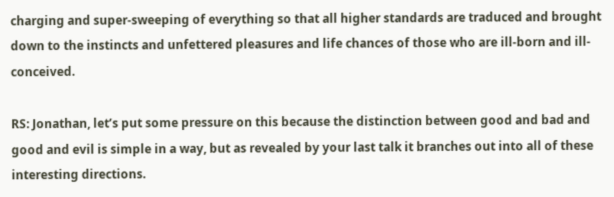charging and super-sweeping of everything so that all higher standards are traduced and brought down to the instincts and unfettered pleasures and life chances of those who are ill-born and ill-conceived.

RS: Jonathan, let’s put some pressure on this because the distinction between good and bad and good and evil is simple in a way, but as revealed by your last talk it branches out into all of these interesting directions.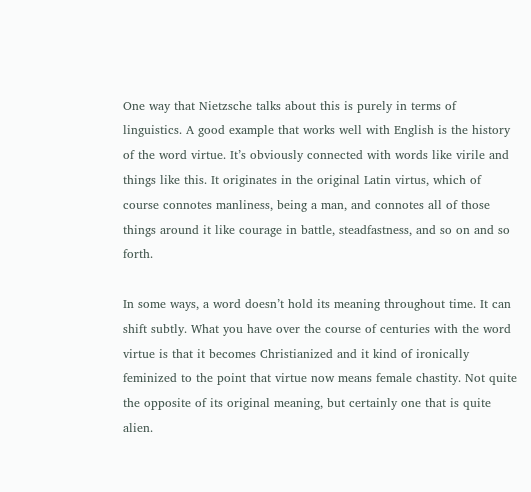One way that Nietzsche talks about this is purely in terms of linguistics. A good example that works well with English is the history of the word virtue. It’s obviously connected with words like virile and things like this. It originates in the original Latin virtus, which of course connotes manliness, being a man, and connotes all of those things around it like courage in battle, steadfastness, and so on and so forth.

In some ways, a word doesn’t hold its meaning throughout time. It can shift subtly. What you have over the course of centuries with the word virtue is that it becomes Christianized and it kind of ironically feminized to the point that virtue now means female chastity. Not quite the opposite of its original meaning, but certainly one that is quite alien.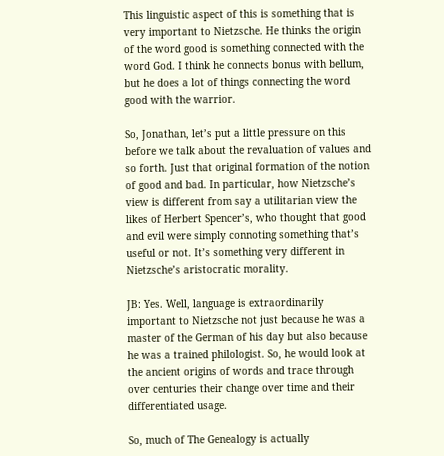This linguistic aspect of this is something that is very important to Nietzsche. He thinks the origin of the word good is something connected with the word God. I think he connects bonus with bellum, but he does a lot of things connecting the word good with the warrior.

So, Jonathan, let’s put a little pressure on this before we talk about the revaluation of values and so forth. Just that original formation of the notion of good and bad. In particular, how Nietzsche’s view is different from say a utilitarian view the likes of Herbert Spencer’s, who thought that good and evil were simply connoting something that’s useful or not. It’s something very different in Nietzsche’s aristocratic morality.

JB: Yes. Well, language is extraordinarily important to Nietzsche not just because he was a master of the German of his day but also because he was a trained philologist. So, he would look at the ancient origins of words and trace through over centuries their change over time and their differentiated usage.

So, much of The Genealogy is actually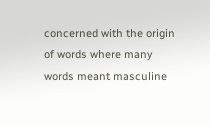concerned with the origin of words where many words meant masculine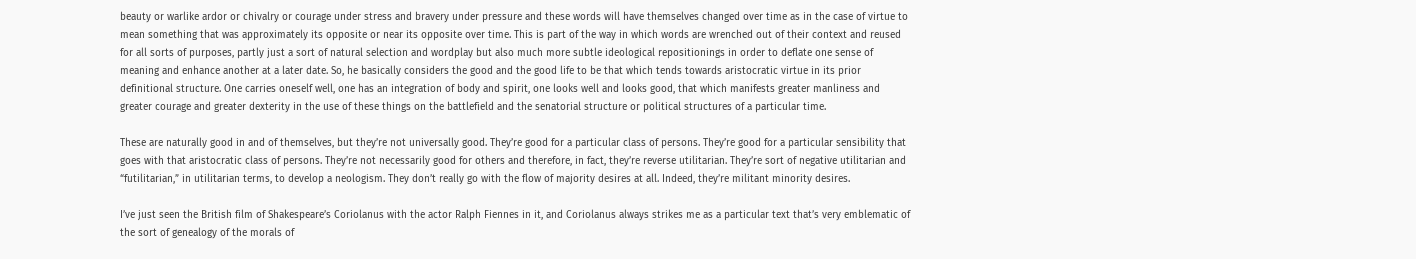beauty or warlike ardor or chivalry or courage under stress and bravery under pressure and these words will have themselves changed over time as in the case of virtue to mean something that was approximately its opposite or near its opposite over time. This is part of the way in which words are wrenched out of their context and reused for all sorts of purposes, partly just a sort of natural selection and wordplay but also much more subtle ideological repositionings in order to deflate one sense of meaning and enhance another at a later date. So, he basically considers the good and the good life to be that which tends towards aristocratic virtue in its prior definitional structure. One carries oneself well, one has an integration of body and spirit, one looks well and looks good, that which manifests greater manliness and greater courage and greater dexterity in the use of these things on the battlefield and the senatorial structure or political structures of a particular time.

These are naturally good in and of themselves, but they’re not universally good. They’re good for a particular class of persons. They’re good for a particular sensibility that goes with that aristocratic class of persons. They’re not necessarily good for others and therefore, in fact, they’re reverse utilitarian. They’re sort of negative utilitarian and “futilitarian,” in utilitarian terms, to develop a neologism. They don’t really go with the flow of majority desires at all. Indeed, they’re militant minority desires.

I’ve just seen the British film of Shakespeare’s Coriolanus with the actor Ralph Fiennes in it, and Coriolanus always strikes me as a particular text that’s very emblematic of the sort of genealogy of the morals of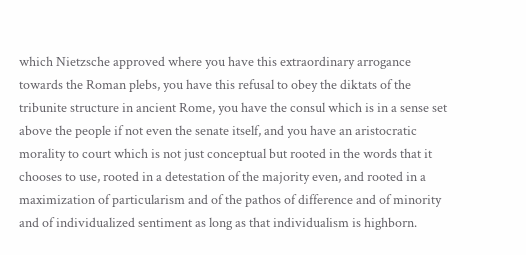which Nietzsche approved where you have this extraordinary arrogance towards the Roman plebs, you have this refusal to obey the diktats of the tribunite structure in ancient Rome, you have the consul which is in a sense set above the people if not even the senate itself, and you have an aristocratic morality to court which is not just conceptual but rooted in the words that it chooses to use, rooted in a detestation of the majority even, and rooted in a maximization of particularism and of the pathos of difference and of minority and of individualized sentiment as long as that individualism is highborn.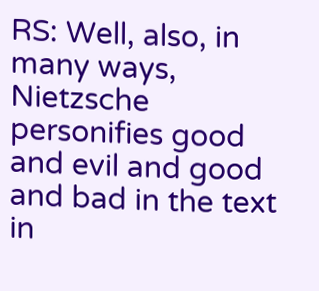RS: Well, also, in many ways, Nietzsche personifies good and evil and good and bad in the text in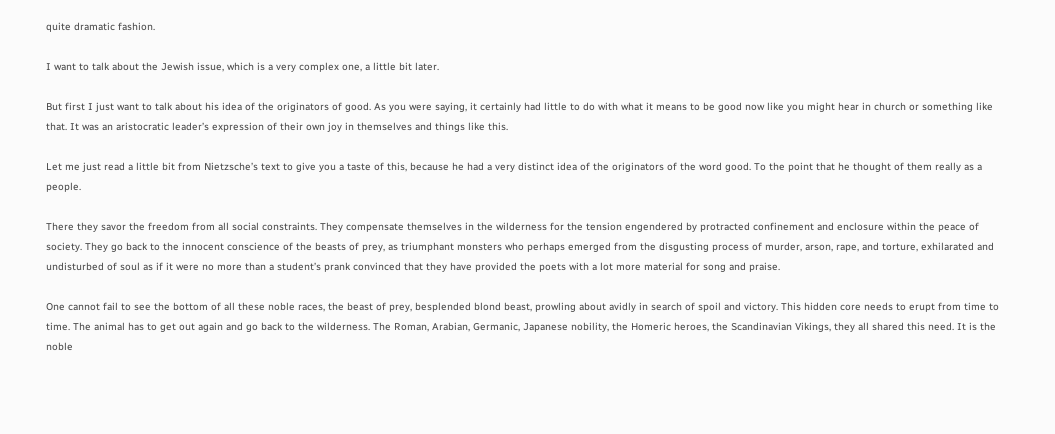quite dramatic fashion.

I want to talk about the Jewish issue, which is a very complex one, a little bit later.

But first I just want to talk about his idea of the originators of good. As you were saying, it certainly had little to do with what it means to be good now like you might hear in church or something like that. It was an aristocratic leader’s expression of their own joy in themselves and things like this.

Let me just read a little bit from Nietzsche’s text to give you a taste of this, because he had a very distinct idea of the originators of the word good. To the point that he thought of them really as a people.

There they savor the freedom from all social constraints. They compensate themselves in the wilderness for the tension engendered by protracted confinement and enclosure within the peace of society. They go back to the innocent conscience of the beasts of prey, as triumphant monsters who perhaps emerged from the disgusting process of murder, arson, rape, and torture, exhilarated and undisturbed of soul as if it were no more than a student’s prank convinced that they have provided the poets with a lot more material for song and praise.

One cannot fail to see the bottom of all these noble races, the beast of prey, besplended blond beast, prowling about avidly in search of spoil and victory. This hidden core needs to erupt from time to time. The animal has to get out again and go back to the wilderness. The Roman, Arabian, Germanic, Japanese nobility, the Homeric heroes, the Scandinavian Vikings, they all shared this need. It is the noble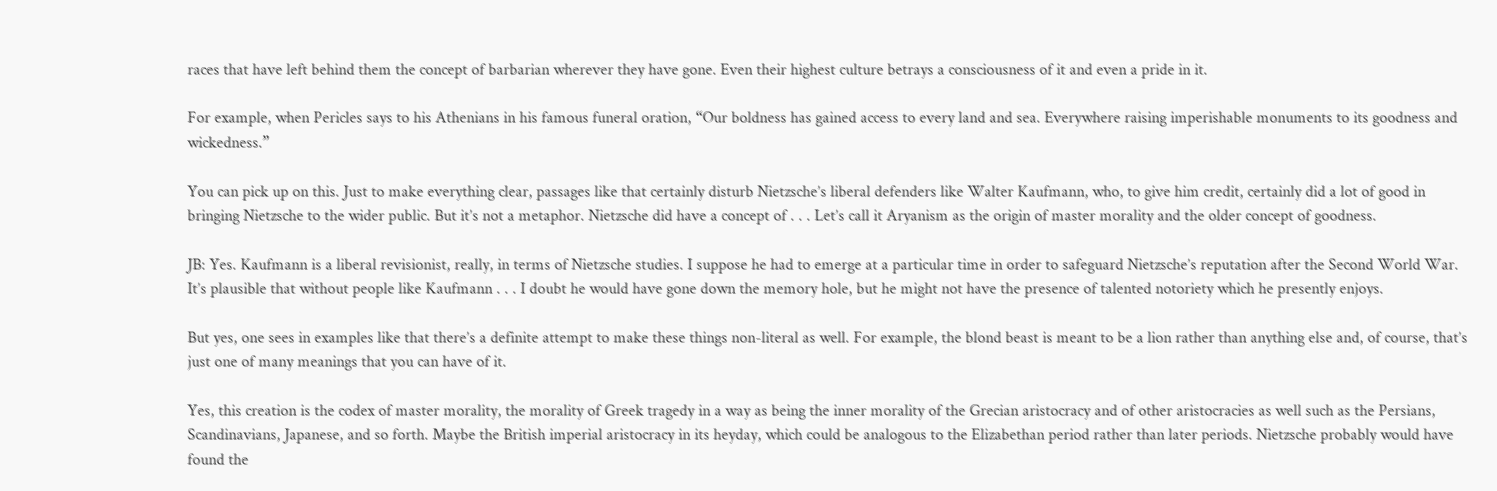races that have left behind them the concept of barbarian wherever they have gone. Even their highest culture betrays a consciousness of it and even a pride in it.

For example, when Pericles says to his Athenians in his famous funeral oration, “Our boldness has gained access to every land and sea. Everywhere raising imperishable monuments to its goodness and wickedness.”

You can pick up on this. Just to make everything clear, passages like that certainly disturb Nietzsche’s liberal defenders like Walter Kaufmann, who, to give him credit, certainly did a lot of good in bringing Nietzsche to the wider public. But it’s not a metaphor. Nietzsche did have a concept of . . . Let’s call it Aryanism as the origin of master morality and the older concept of goodness.

JB: Yes. Kaufmann is a liberal revisionist, really, in terms of Nietzsche studies. I suppose he had to emerge at a particular time in order to safeguard Nietzsche’s reputation after the Second World War. It’s plausible that without people like Kaufmann . . . I doubt he would have gone down the memory hole, but he might not have the presence of talented notoriety which he presently enjoys.

But yes, one sees in examples like that there’s a definite attempt to make these things non-literal as well. For example, the blond beast is meant to be a lion rather than anything else and, of course, that’s just one of many meanings that you can have of it.

Yes, this creation is the codex of master morality, the morality of Greek tragedy in a way as being the inner morality of the Grecian aristocracy and of other aristocracies as well such as the Persians, Scandinavians, Japanese, and so forth. Maybe the British imperial aristocracy in its heyday, which could be analogous to the Elizabethan period rather than later periods. Nietzsche probably would have found the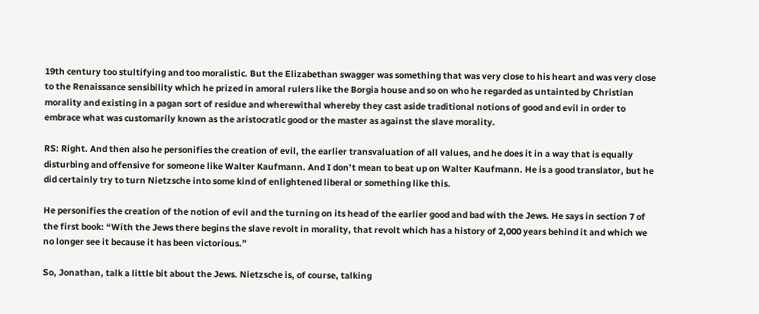19th century too stultifying and too moralistic. But the Elizabethan swagger was something that was very close to his heart and was very close to the Renaissance sensibility which he prized in amoral rulers like the Borgia house and so on who he regarded as untainted by Christian morality and existing in a pagan sort of residue and wherewithal whereby they cast aside traditional notions of good and evil in order to embrace what was customarily known as the aristocratic good or the master as against the slave morality.

RS: Right. And then also he personifies the creation of evil, the earlier transvaluation of all values, and he does it in a way that is equally disturbing and offensive for someone like Walter Kaufmann. And I don’t mean to beat up on Walter Kaufmann. He is a good translator, but he did certainly try to turn Nietzsche into some kind of enlightened liberal or something like this.

He personifies the creation of the notion of evil and the turning on its head of the earlier good and bad with the Jews. He says in section 7 of the first book: “With the Jews there begins the slave revolt in morality, that revolt which has a history of 2,000 years behind it and which we no longer see it because it has been victorious.”

So, Jonathan, talk a little bit about the Jews. Nietzsche is, of course, talking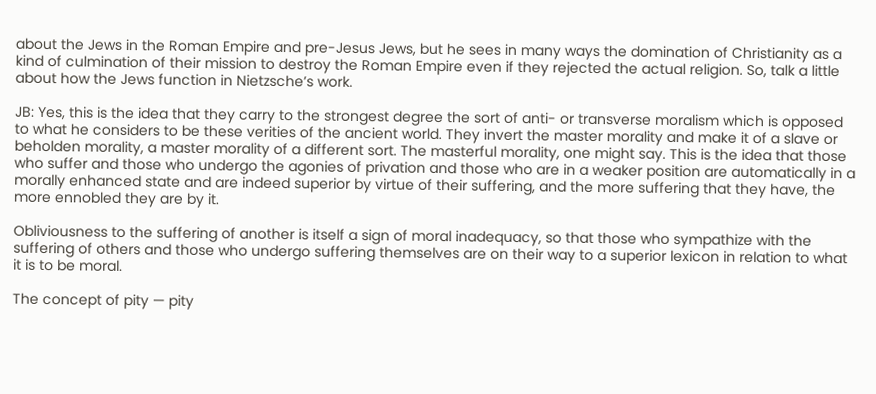about the Jews in the Roman Empire and pre-Jesus Jews, but he sees in many ways the domination of Christianity as a kind of culmination of their mission to destroy the Roman Empire even if they rejected the actual religion. So, talk a little about how the Jews function in Nietzsche’s work.

JB: Yes, this is the idea that they carry to the strongest degree the sort of anti- or transverse moralism which is opposed to what he considers to be these verities of the ancient world. They invert the master morality and make it of a slave or beholden morality, a master morality of a different sort. The masterful morality, one might say. This is the idea that those who suffer and those who undergo the agonies of privation and those who are in a weaker position are automatically in a morally enhanced state and are indeed superior by virtue of their suffering, and the more suffering that they have, the more ennobled they are by it.

Obliviousness to the suffering of another is itself a sign of moral inadequacy, so that those who sympathize with the suffering of others and those who undergo suffering themselves are on their way to a superior lexicon in relation to what it is to be moral.

The concept of pity — pity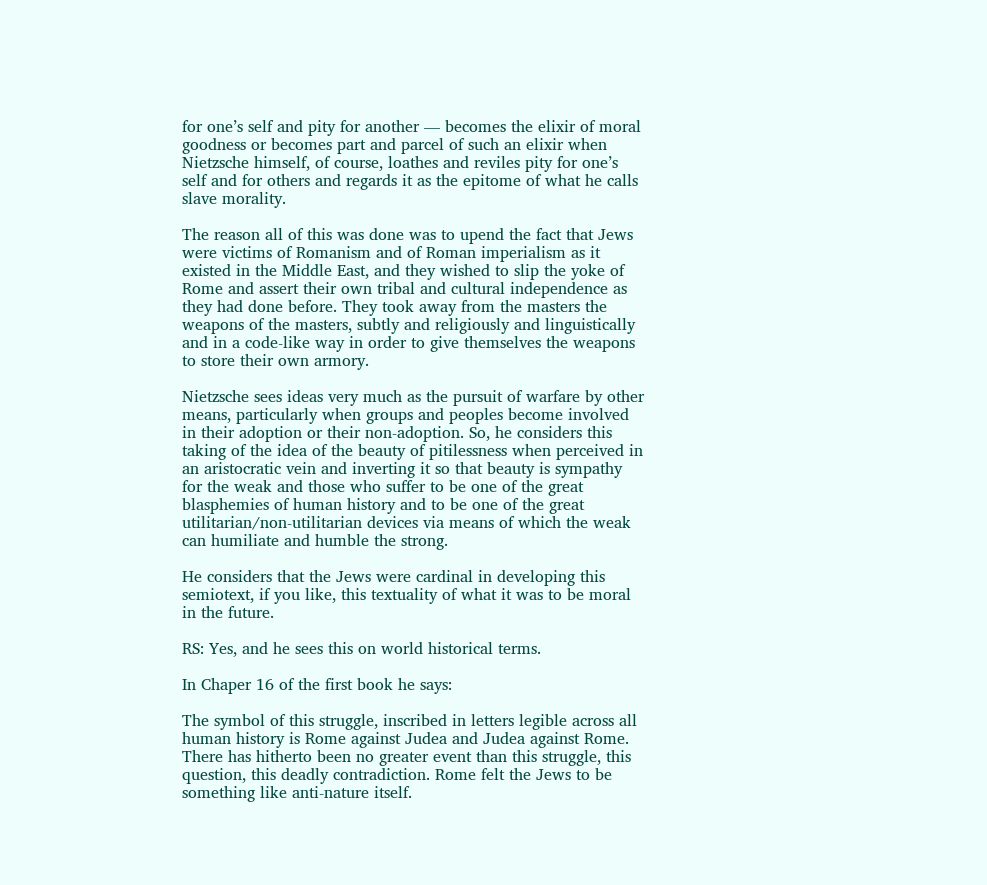for one’s self and pity for another — becomes the elixir of moral goodness or becomes part and parcel of such an elixir when Nietzsche himself, of course, loathes and reviles pity for one’s self and for others and regards it as the epitome of what he calls slave morality.

The reason all of this was done was to upend the fact that Jews were victims of Romanism and of Roman imperialism as it existed in the Middle East, and they wished to slip the yoke of Rome and assert their own tribal and cultural independence as they had done before. They took away from the masters the weapons of the masters, subtly and religiously and linguistically and in a code-like way in order to give themselves the weapons to store their own armory.

Nietzsche sees ideas very much as the pursuit of warfare by other means, particularly when groups and peoples become involved in their adoption or their non-adoption. So, he considers this taking of the idea of the beauty of pitilessness when perceived in an aristocratic vein and inverting it so that beauty is sympathy for the weak and those who suffer to be one of the great blasphemies of human history and to be one of the great utilitarian/non-utilitarian devices via means of which the weak can humiliate and humble the strong.

He considers that the Jews were cardinal in developing this semiotext, if you like, this textuality of what it was to be moral in the future.

RS: Yes, and he sees this on world historical terms.

In Chaper 16 of the first book he says:

The symbol of this struggle, inscribed in letters legible across all human history is Rome against Judea and Judea against Rome. There has hitherto been no greater event than this struggle, this question, this deadly contradiction. Rome felt the Jews to be something like anti-nature itself.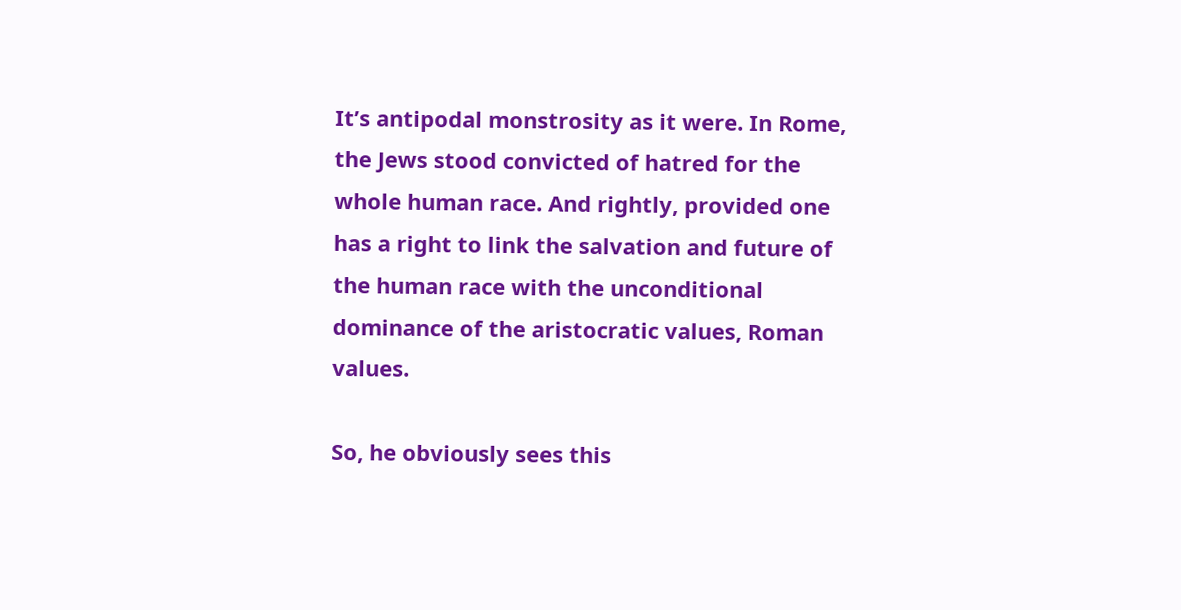It’s antipodal monstrosity as it were. In Rome, the Jews stood convicted of hatred for the whole human race. And rightly, provided one has a right to link the salvation and future of the human race with the unconditional dominance of the aristocratic values, Roman values.

So, he obviously sees this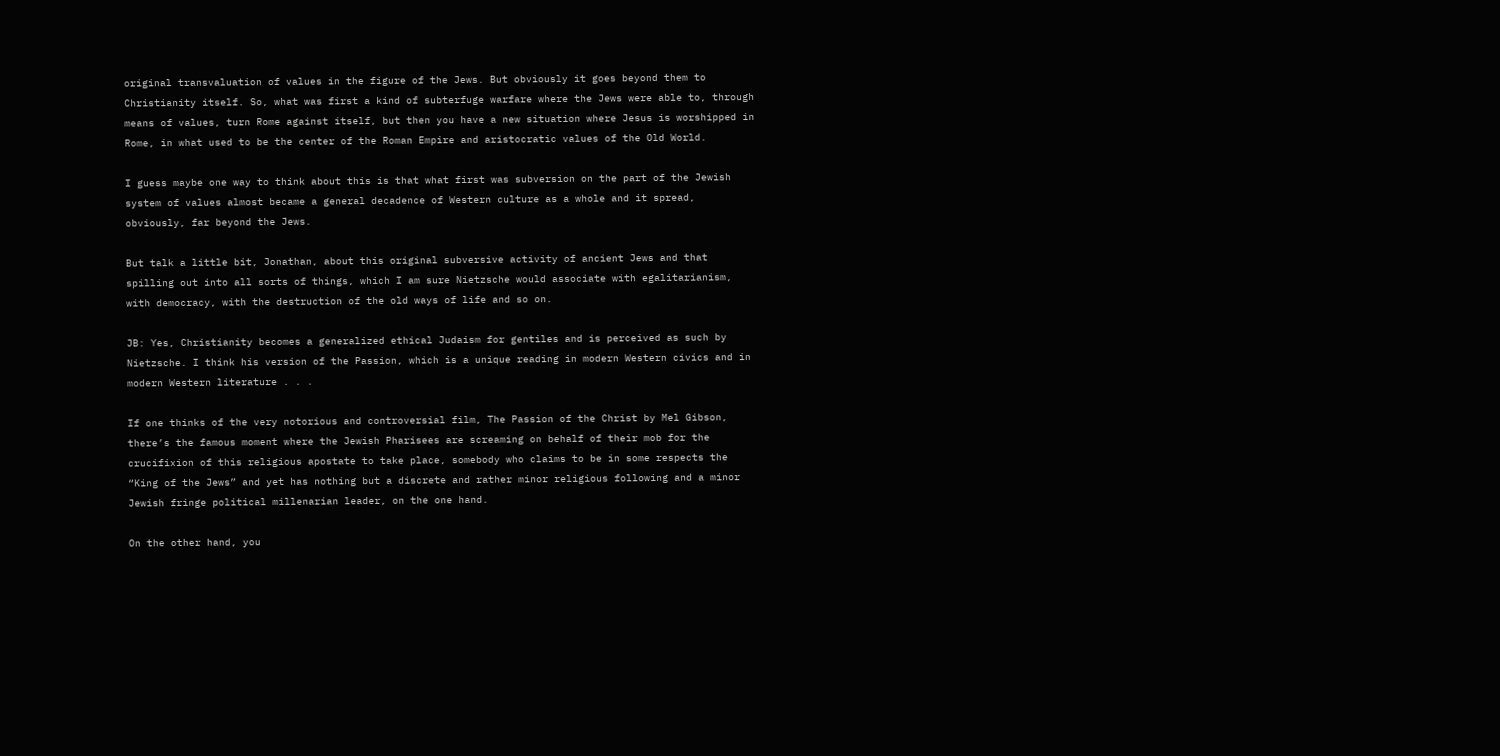original transvaluation of values in the figure of the Jews. But obviously it goes beyond them to Christianity itself. So, what was first a kind of subterfuge warfare where the Jews were able to, through means of values, turn Rome against itself, but then you have a new situation where Jesus is worshipped in Rome, in what used to be the center of the Roman Empire and aristocratic values of the Old World.

I guess maybe one way to think about this is that what first was subversion on the part of the Jewish system of values almost became a general decadence of Western culture as a whole and it spread, obviously, far beyond the Jews.

But talk a little bit, Jonathan, about this original subversive activity of ancient Jews and that spilling out into all sorts of things, which I am sure Nietzsche would associate with egalitarianism, with democracy, with the destruction of the old ways of life and so on.

JB: Yes, Christianity becomes a generalized ethical Judaism for gentiles and is perceived as such by Nietzsche. I think his version of the Passion, which is a unique reading in modern Western civics and in modern Western literature . . .

If one thinks of the very notorious and controversial film, The Passion of the Christ by Mel Gibson, there’s the famous moment where the Jewish Pharisees are screaming on behalf of their mob for the crucifixion of this religious apostate to take place, somebody who claims to be in some respects the “King of the Jews” and yet has nothing but a discrete and rather minor religious following and a minor Jewish fringe political millenarian leader, on the one hand.

On the other hand, you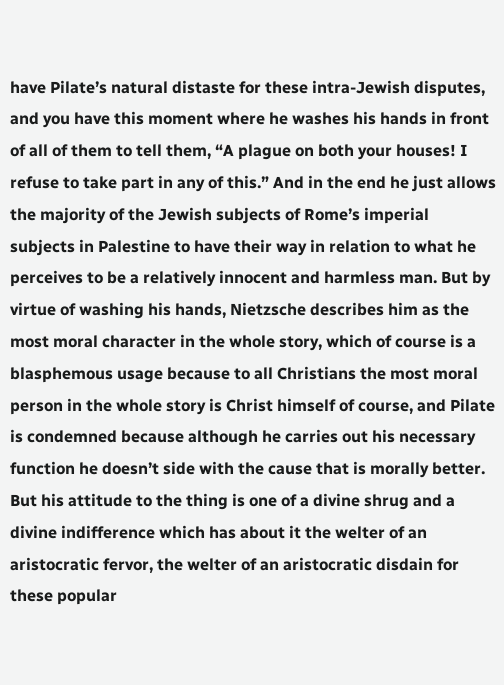have Pilate’s natural distaste for these intra-Jewish disputes, and you have this moment where he washes his hands in front of all of them to tell them, “A plague on both your houses! I refuse to take part in any of this.” And in the end he just allows the majority of the Jewish subjects of Rome’s imperial subjects in Palestine to have their way in relation to what he perceives to be a relatively innocent and harmless man. But by virtue of washing his hands, Nietzsche describes him as the most moral character in the whole story, which of course is a blasphemous usage because to all Christians the most moral person in the whole story is Christ himself of course, and Pilate is condemned because although he carries out his necessary function he doesn’t side with the cause that is morally better. But his attitude to the thing is one of a divine shrug and a divine indifference which has about it the welter of an aristocratic fervor, the welter of an aristocratic disdain for these popular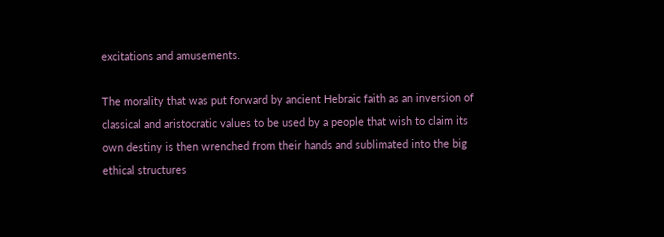excitations and amusements.

The morality that was put forward by ancient Hebraic faith as an inversion of classical and aristocratic values to be used by a people that wish to claim its own destiny is then wrenched from their hands and sublimated into the big ethical structures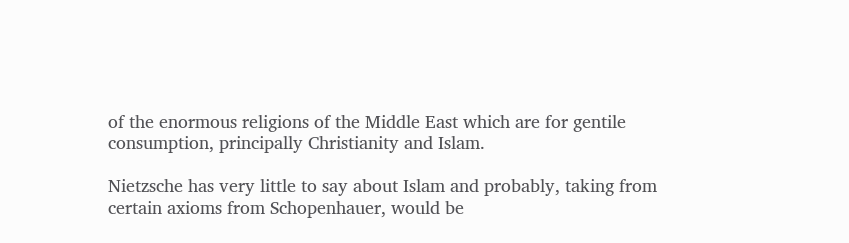of the enormous religions of the Middle East which are for gentile consumption, principally Christianity and Islam.

Nietzsche has very little to say about Islam and probably, taking from certain axioms from Schopenhauer, would be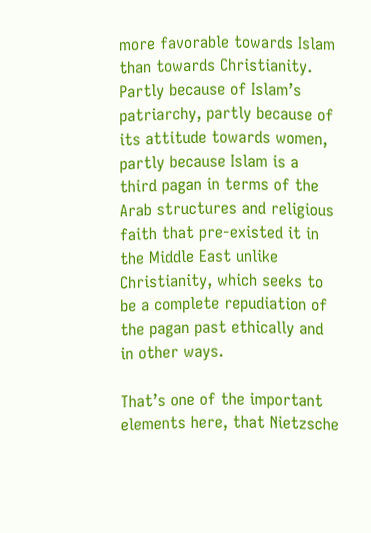more favorable towards Islam than towards Christianity. Partly because of Islam’s patriarchy, partly because of its attitude towards women, partly because Islam is a third pagan in terms of the Arab structures and religious faith that pre-existed it in the Middle East unlike Christianity, which seeks to be a complete repudiation of the pagan past ethically and in other ways.

That’s one of the important elements here, that Nietzsche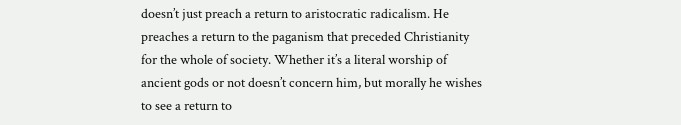doesn’t just preach a return to aristocratic radicalism. He preaches a return to the paganism that preceded Christianity for the whole of society. Whether it’s a literal worship of ancient gods or not doesn’t concern him, but morally he wishes to see a return to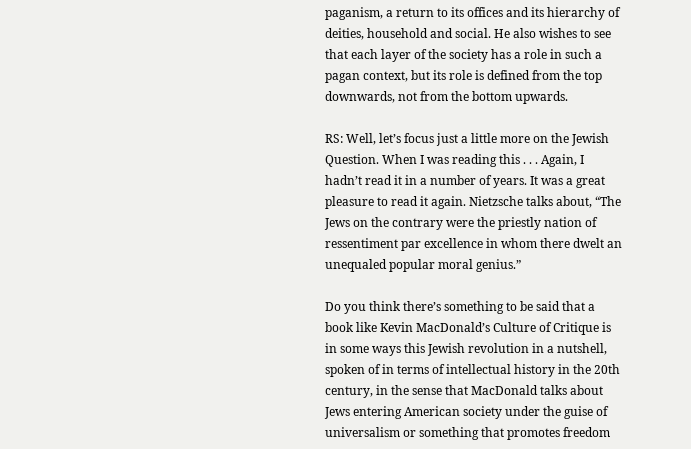paganism, a return to its offices and its hierarchy of deities, household and social. He also wishes to see that each layer of the society has a role in such a pagan context, but its role is defined from the top downwards, not from the bottom upwards.

RS: Well, let’s focus just a little more on the Jewish Question. When I was reading this . . . Again, I hadn’t read it in a number of years. It was a great pleasure to read it again. Nietzsche talks about, “The Jews on the contrary were the priestly nation of ressentiment par excellence in whom there dwelt an unequaled popular moral genius.”

Do you think there’s something to be said that a book like Kevin MacDonald’s Culture of Critique is in some ways this Jewish revolution in a nutshell, spoken of in terms of intellectual history in the 20th century, in the sense that MacDonald talks about Jews entering American society under the guise of universalism or something that promotes freedom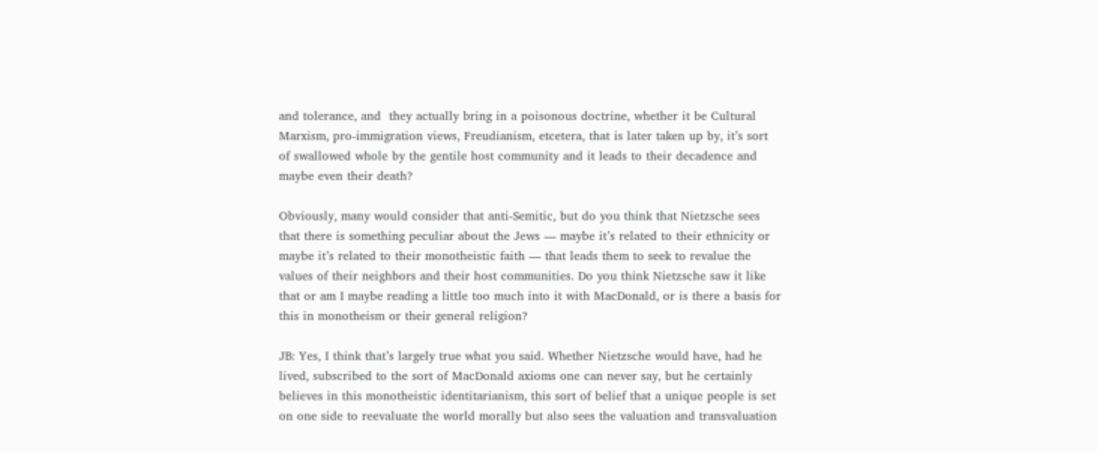and tolerance, and  they actually bring in a poisonous doctrine, whether it be Cultural Marxism, pro-immigration views, Freudianism, etcetera, that is later taken up by, it’s sort of swallowed whole by the gentile host community and it leads to their decadence and maybe even their death?

Obviously, many would consider that anti-Semitic, but do you think that Nietzsche sees that there is something peculiar about the Jews — maybe it’s related to their ethnicity or maybe it’s related to their monotheistic faith — that leads them to seek to revalue the values of their neighbors and their host communities. Do you think Nietzsche saw it like that or am I maybe reading a little too much into it with MacDonald, or is there a basis for this in monotheism or their general religion?

JB: Yes, I think that’s largely true what you said. Whether Nietzsche would have, had he lived, subscribed to the sort of MacDonald axioms one can never say, but he certainly believes in this monotheistic identitarianism, this sort of belief that a unique people is set on one side to reevaluate the world morally but also sees the valuation and transvaluation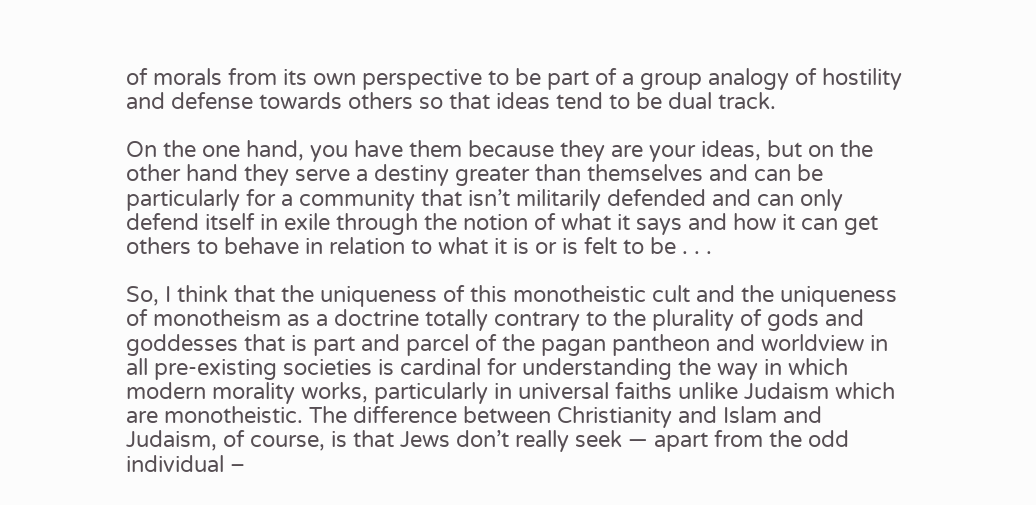of morals from its own perspective to be part of a group analogy of hostility and defense towards others so that ideas tend to be dual track.

On the one hand, you have them because they are your ideas, but on the other hand they serve a destiny greater than themselves and can be particularly for a community that isn’t militarily defended and can only defend itself in exile through the notion of what it says and how it can get others to behave in relation to what it is or is felt to be . . .

So, I think that the uniqueness of this monotheistic cult and the uniqueness of monotheism as a doctrine totally contrary to the plurality of gods and goddesses that is part and parcel of the pagan pantheon and worldview in all pre-existing societies is cardinal for understanding the way in which modern morality works, particularly in universal faiths unlike Judaism which are monotheistic. The difference between Christianity and Islam and Judaism, of course, is that Jews don’t really seek — apart from the odd individual –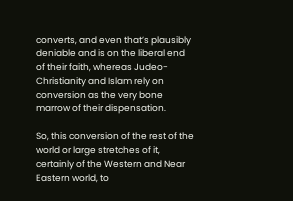converts, and even that’s plausibly deniable and is on the liberal end of their faith, whereas Judeo-Christianity and Islam rely on conversion as the very bone marrow of their dispensation.

So, this conversion of the rest of the world or large stretches of it, certainly of the Western and Near Eastern world, to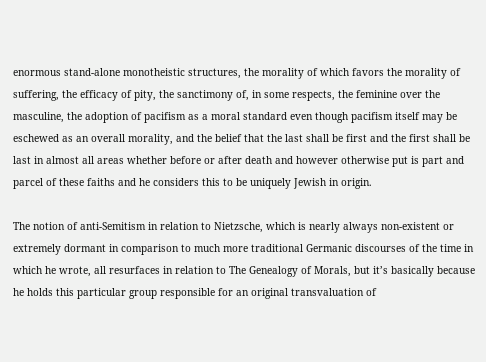enormous stand-alone monotheistic structures, the morality of which favors the morality of suffering, the efficacy of pity, the sanctimony of, in some respects, the feminine over the masculine, the adoption of pacifism as a moral standard even though pacifism itself may be eschewed as an overall morality, and the belief that the last shall be first and the first shall be last in almost all areas whether before or after death and however otherwise put is part and parcel of these faiths and he considers this to be uniquely Jewish in origin.

The notion of anti-Semitism in relation to Nietzsche, which is nearly always non-existent or extremely dormant in comparison to much more traditional Germanic discourses of the time in which he wrote, all resurfaces in relation to The Genealogy of Morals, but it’s basically because he holds this particular group responsible for an original transvaluation of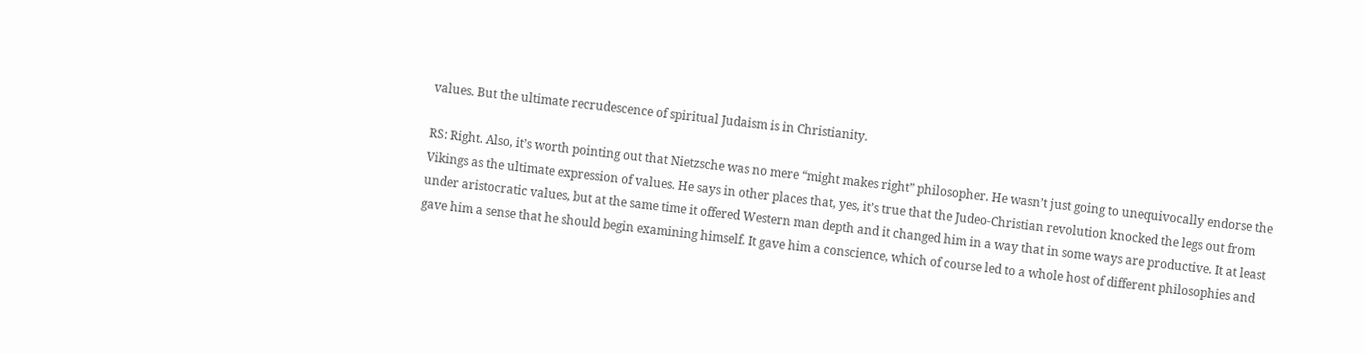values. But the ultimate recrudescence of spiritual Judaism is in Christianity.

RS: Right. Also, it’s worth pointing out that Nietzsche was no mere “might makes right” philosopher. He wasn’t just going to unequivocally endorse the Vikings as the ultimate expression of values. He says in other places that, yes, it’s true that the Judeo-Christian revolution knocked the legs out from under aristocratic values, but at the same time it offered Western man depth and it changed him in a way that in some ways are productive. It at least gave him a sense that he should begin examining himself. It gave him a conscience, which of course led to a whole host of different philosophies and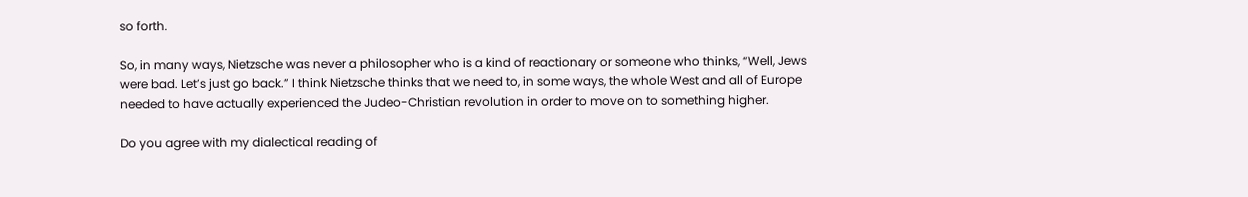so forth.

So, in many ways, Nietzsche was never a philosopher who is a kind of reactionary or someone who thinks, “Well, Jews were bad. Let’s just go back.” I think Nietzsche thinks that we need to, in some ways, the whole West and all of Europe needed to have actually experienced the Judeo-Christian revolution in order to move on to something higher.

Do you agree with my dialectical reading of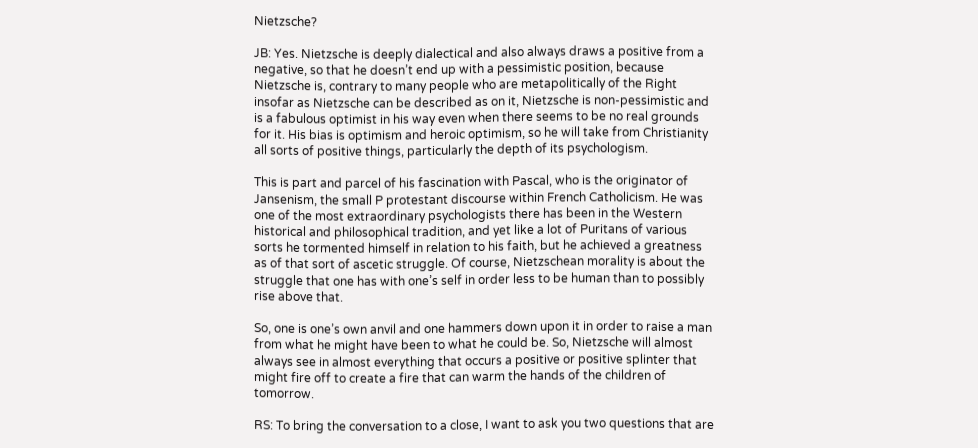Nietzsche?

JB: Yes. Nietzsche is deeply dialectical and also always draws a positive from a negative, so that he doesn’t end up with a pessimistic position, because Nietzsche is, contrary to many people who are metapolitically of the Right insofar as Nietzsche can be described as on it, Nietzsche is non-pessimistic and is a fabulous optimist in his way even when there seems to be no real grounds for it. His bias is optimism and heroic optimism, so he will take from Christianity all sorts of positive things, particularly the depth of its psychologism.

This is part and parcel of his fascination with Pascal, who is the originator of Jansenism, the small P protestant discourse within French Catholicism. He was one of the most extraordinary psychologists there has been in the Western historical and philosophical tradition, and yet like a lot of Puritans of various sorts he tormented himself in relation to his faith, but he achieved a greatness as of that sort of ascetic struggle. Of course, Nietzschean morality is about the struggle that one has with one’s self in order less to be human than to possibly rise above that.

So, one is one’s own anvil and one hammers down upon it in order to raise a man from what he might have been to what he could be. So, Nietzsche will almost always see in almost everything that occurs a positive or positive splinter that might fire off to create a fire that can warm the hands of the children of tomorrow.

RS: To bring the conversation to a close, I want to ask you two questions that are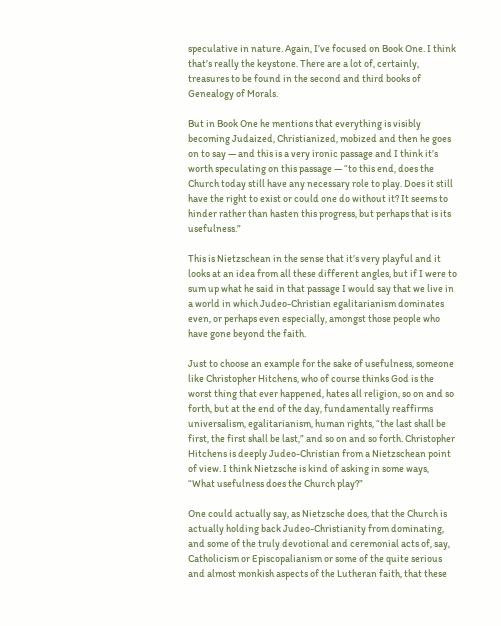speculative in nature. Again, I’ve focused on Book One. I think that’s really the keystone. There are a lot of, certainly, treasures to be found in the second and third books of Genealogy of Morals.

But in Book One he mentions that everything is visibly becoming Judaized, Christianized, mobized and then he goes on to say — and this is a very ironic passage and I think it’s worth speculating on this passage — “to this end, does the Church today still have any necessary role to play. Does it still have the right to exist or could one do without it? It seems to hinder rather than hasten this progress, but perhaps that is its usefulness.”

This is Nietzschean in the sense that it’s very playful and it looks at an idea from all these different angles, but if I were to sum up what he said in that passage I would say that we live in a world in which Judeo-Christian egalitarianism dominates even, or perhaps even especially, amongst those people who have gone beyond the faith.

Just to choose an example for the sake of usefulness, someone like Christopher Hitchens, who of course thinks God is the worst thing that ever happened, hates all religion, so on and so forth, but at the end of the day, fundamentally reaffirms universalism, egalitarianism, human rights, “the last shall be first, the first shall be last,” and so on and so forth. Christopher Hitchens is deeply Judeo-Christian from a Nietzschean point of view. I think Nietzsche is kind of asking in some ways, “What usefulness does the Church play?”

One could actually say, as Nietzsche does, that the Church is actually holding back Judeo-Christianity from dominating, and some of the truly devotional and ceremonial acts of, say, Catholicism or Episcopalianism or some of the quite serious and almost monkish aspects of the Lutheran faith, that these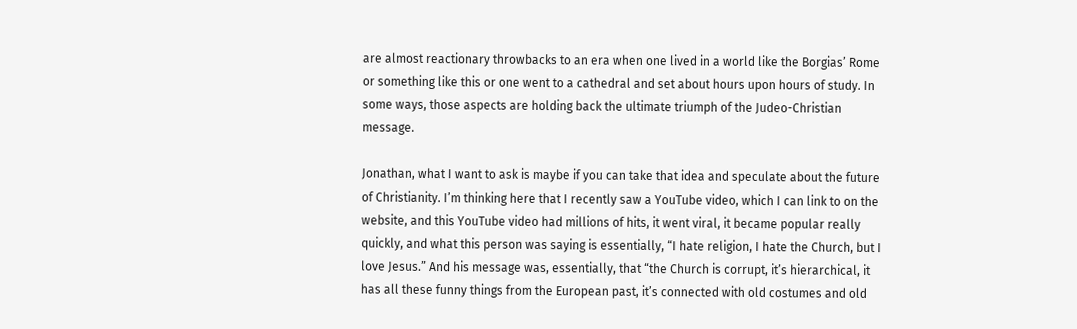are almost reactionary throwbacks to an era when one lived in a world like the Borgias’ Rome or something like this or one went to a cathedral and set about hours upon hours of study. In some ways, those aspects are holding back the ultimate triumph of the Judeo-Christian message.

Jonathan, what I want to ask is maybe if you can take that idea and speculate about the future of Christianity. I’m thinking here that I recently saw a YouTube video, which I can link to on the website, and this YouTube video had millions of hits, it went viral, it became popular really quickly, and what this person was saying is essentially, “I hate religion, I hate the Church, but I love Jesus.” And his message was, essentially, that “the Church is corrupt, it’s hierarchical, it has all these funny things from the European past, it’s connected with old costumes and old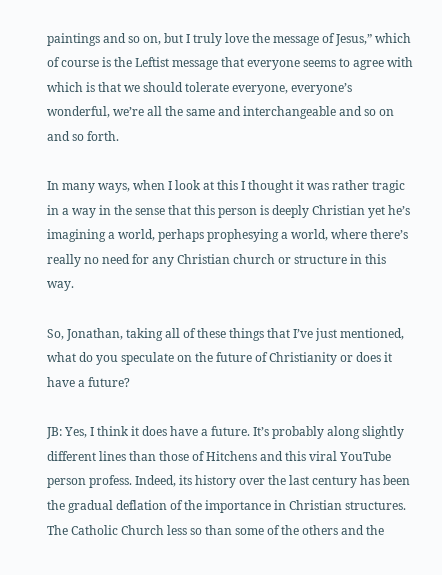paintings and so on, but I truly love the message of Jesus,” which of course is the Leftist message that everyone seems to agree with which is that we should tolerate everyone, everyone’s wonderful, we’re all the same and interchangeable and so on and so forth.

In many ways, when I look at this I thought it was rather tragic in a way in the sense that this person is deeply Christian yet he’s imagining a world, perhaps prophesying a world, where there’s really no need for any Christian church or structure in this way.

So, Jonathan, taking all of these things that I’ve just mentioned, what do you speculate on the future of Christianity or does it have a future?

JB: Yes, I think it does have a future. It’s probably along slightly different lines than those of Hitchens and this viral YouTube person profess. Indeed, its history over the last century has been the gradual deflation of the importance in Christian structures. The Catholic Church less so than some of the others and the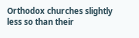Orthodox churches slightly less so than their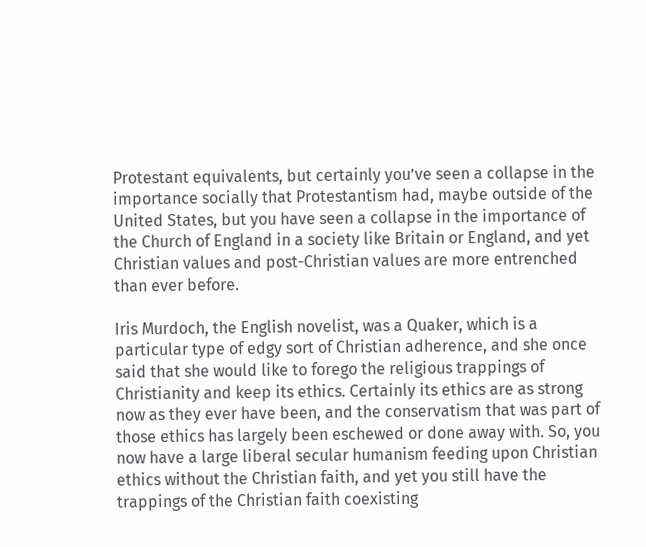Protestant equivalents, but certainly you’ve seen a collapse in the importance socially that Protestantism had, maybe outside of the United States, but you have seen a collapse in the importance of the Church of England in a society like Britain or England, and yet Christian values and post-Christian values are more entrenched than ever before.

Iris Murdoch, the English novelist, was a Quaker, which is a particular type of edgy sort of Christian adherence, and she once said that she would like to forego the religious trappings of Christianity and keep its ethics. Certainly its ethics are as strong now as they ever have been, and the conservatism that was part of those ethics has largely been eschewed or done away with. So, you now have a large liberal secular humanism feeding upon Christian ethics without the Christian faith, and yet you still have the trappings of the Christian faith coexisting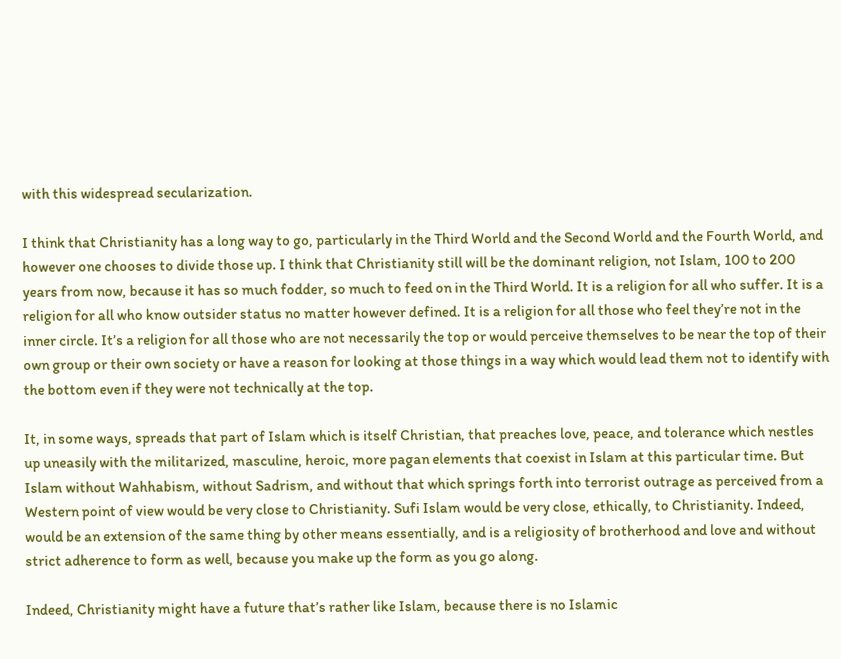with this widespread secularization.

I think that Christianity has a long way to go, particularly in the Third World and the Second World and the Fourth World, and however one chooses to divide those up. I think that Christianity still will be the dominant religion, not Islam, 100 to 200 years from now, because it has so much fodder, so much to feed on in the Third World. It is a religion for all who suffer. It is a religion for all who know outsider status no matter however defined. It is a religion for all those who feel they’re not in the inner circle. It’s a religion for all those who are not necessarily the top or would perceive themselves to be near the top of their own group or their own society or have a reason for looking at those things in a way which would lead them not to identify with the bottom even if they were not technically at the top.

It, in some ways, spreads that part of Islam which is itself Christian, that preaches love, peace, and tolerance which nestles up uneasily with the militarized, masculine, heroic, more pagan elements that coexist in Islam at this particular time. But Islam without Wahhabism, without Sadrism, and without that which springs forth into terrorist outrage as perceived from a Western point of view would be very close to Christianity. Sufi Islam would be very close, ethically, to Christianity. Indeed, would be an extension of the same thing by other means essentially, and is a religiosity of brotherhood and love and without strict adherence to form as well, because you make up the form as you go along.

Indeed, Christianity might have a future that’s rather like Islam, because there is no Islamic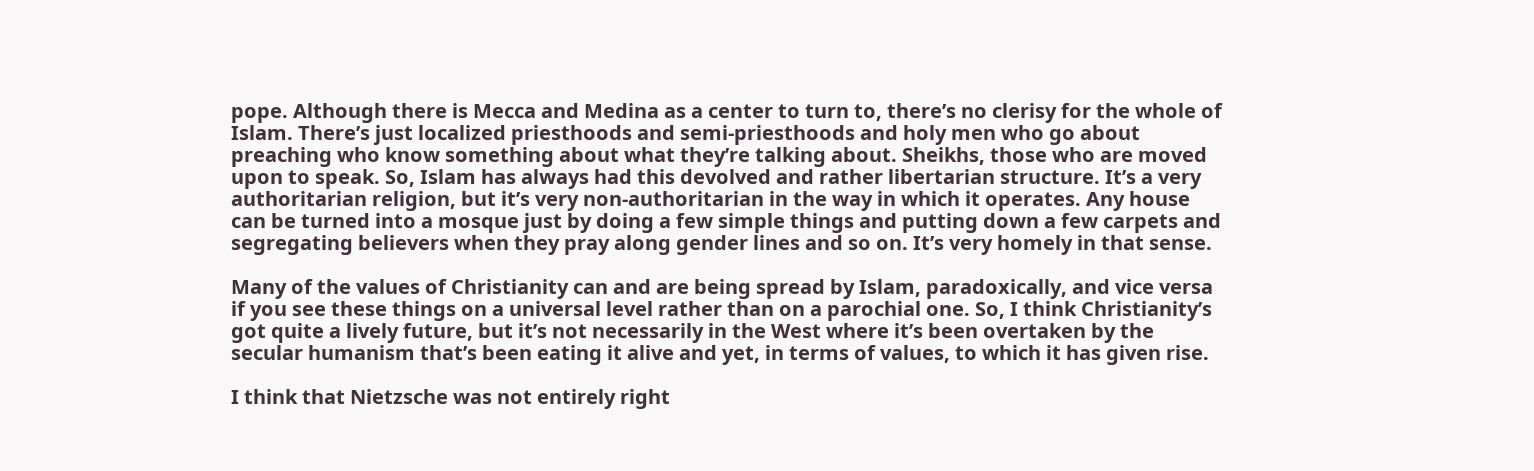pope. Although there is Mecca and Medina as a center to turn to, there’s no clerisy for the whole of Islam. There’s just localized priesthoods and semi-priesthoods and holy men who go about preaching who know something about what they’re talking about. Sheikhs, those who are moved upon to speak. So, Islam has always had this devolved and rather libertarian structure. It’s a very authoritarian religion, but it’s very non-authoritarian in the way in which it operates. Any house can be turned into a mosque just by doing a few simple things and putting down a few carpets and segregating believers when they pray along gender lines and so on. It’s very homely in that sense.

Many of the values of Christianity can and are being spread by Islam, paradoxically, and vice versa if you see these things on a universal level rather than on a parochial one. So, I think Christianity’s got quite a lively future, but it’s not necessarily in the West where it’s been overtaken by the secular humanism that’s been eating it alive and yet, in terms of values, to which it has given rise.

I think that Nietzsche was not entirely right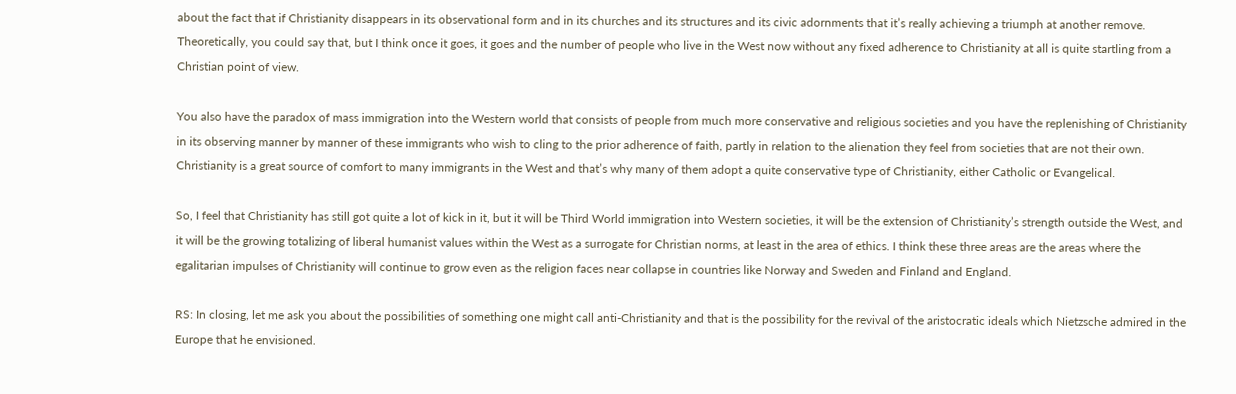about the fact that if Christianity disappears in its observational form and in its churches and its structures and its civic adornments that it’s really achieving a triumph at another remove. Theoretically, you could say that, but I think once it goes, it goes and the number of people who live in the West now without any fixed adherence to Christianity at all is quite startling from a Christian point of view.

You also have the paradox of mass immigration into the Western world that consists of people from much more conservative and religious societies and you have the replenishing of Christianity in its observing manner by manner of these immigrants who wish to cling to the prior adherence of faith, partly in relation to the alienation they feel from societies that are not their own. Christianity is a great source of comfort to many immigrants in the West and that’s why many of them adopt a quite conservative type of Christianity, either Catholic or Evangelical.

So, I feel that Christianity has still got quite a lot of kick in it, but it will be Third World immigration into Western societies, it will be the extension of Christianity’s strength outside the West, and it will be the growing totalizing of liberal humanist values within the West as a surrogate for Christian norms, at least in the area of ethics. I think these three areas are the areas where the egalitarian impulses of Christianity will continue to grow even as the religion faces near collapse in countries like Norway and Sweden and Finland and England.

RS: In closing, let me ask you about the possibilities of something one might call anti-Christianity and that is the possibility for the revival of the aristocratic ideals which Nietzsche admired in the Europe that he envisioned.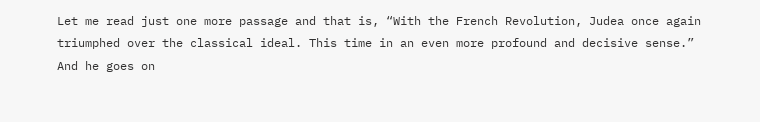Let me read just one more passage and that is, “With the French Revolution, Judea once again triumphed over the classical ideal. This time in an even more profound and decisive sense.” And he goes on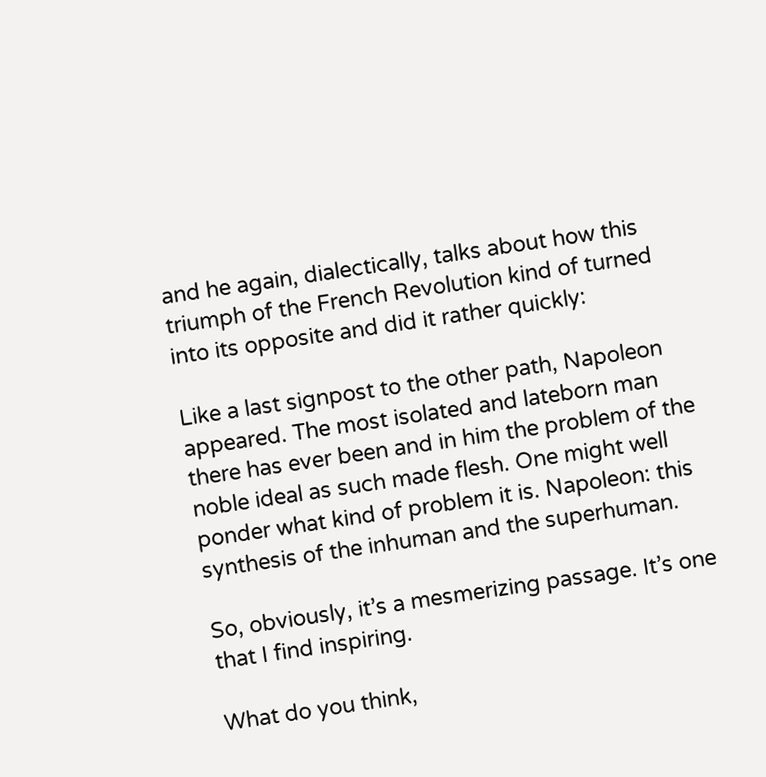and he again, dialectically, talks about how this triumph of the French Revolution kind of turned into its opposite and did it rather quickly:

Like a last signpost to the other path, Napoleon appeared. The most isolated and lateborn man there has ever been and in him the problem of the noble ideal as such made flesh. One might well ponder what kind of problem it is. Napoleon: this synthesis of the inhuman and the superhuman.

So, obviously, it’s a mesmerizing passage. It’s one that I find inspiring.

What do you think,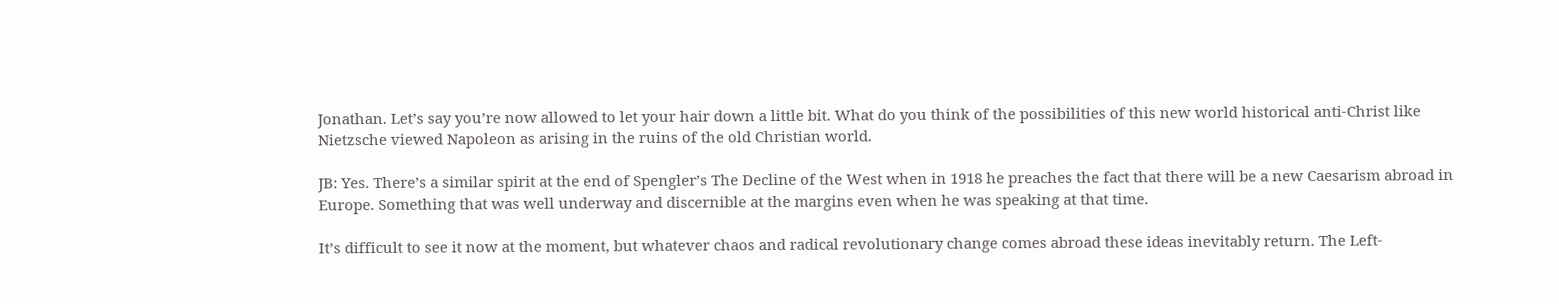Jonathan. Let’s say you’re now allowed to let your hair down a little bit. What do you think of the possibilities of this new world historical anti-Christ like Nietzsche viewed Napoleon as arising in the ruins of the old Christian world.

JB: Yes. There’s a similar spirit at the end of Spengler’s The Decline of the West when in 1918 he preaches the fact that there will be a new Caesarism abroad in Europe. Something that was well underway and discernible at the margins even when he was speaking at that time.

It’s difficult to see it now at the moment, but whatever chaos and radical revolutionary change comes abroad these ideas inevitably return. The Left-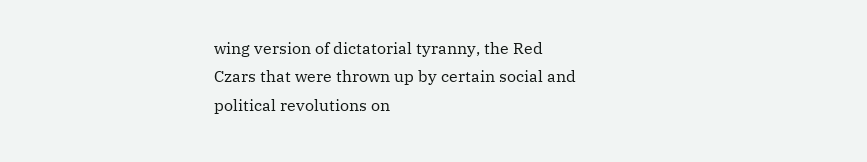wing version of dictatorial tyranny, the Red Czars that were thrown up by certain social and political revolutions on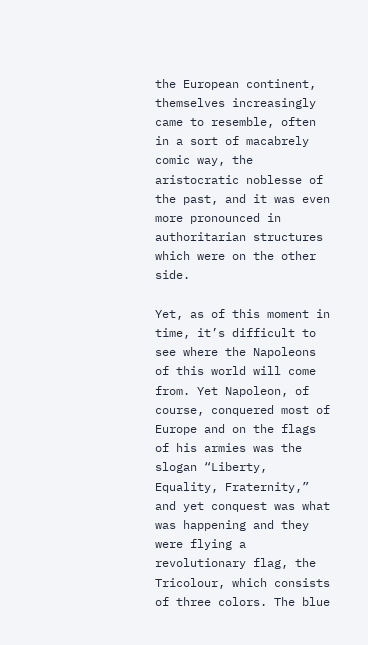the European continent, themselves increasingly came to resemble, often in a sort of macabrely comic way, the aristocratic noblesse of the past, and it was even more pronounced in authoritarian structures which were on the other side.

Yet, as of this moment in time, it’s difficult to see where the Napoleons of this world will come from. Yet Napoleon, of course, conquered most of Europe and on the flags of his armies was the slogan “Liberty, Equality, Fraternity,” and yet conquest was what was happening and they were flying a revolutionary flag, the Tricolour, which consists of three colors. The blue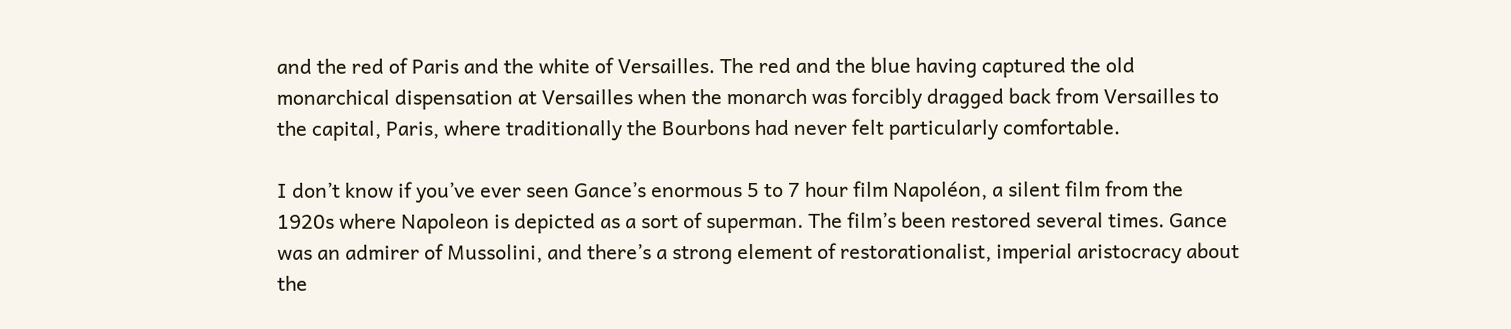and the red of Paris and the white of Versailles. The red and the blue having captured the old monarchical dispensation at Versailles when the monarch was forcibly dragged back from Versailles to the capital, Paris, where traditionally the Bourbons had never felt particularly comfortable.

I don’t know if you’ve ever seen Gance’s enormous 5 to 7 hour film Napoléon, a silent film from the 1920s where Napoleon is depicted as a sort of superman. The film’s been restored several times. Gance was an admirer of Mussolini, and there’s a strong element of restorationalist, imperial aristocracy about the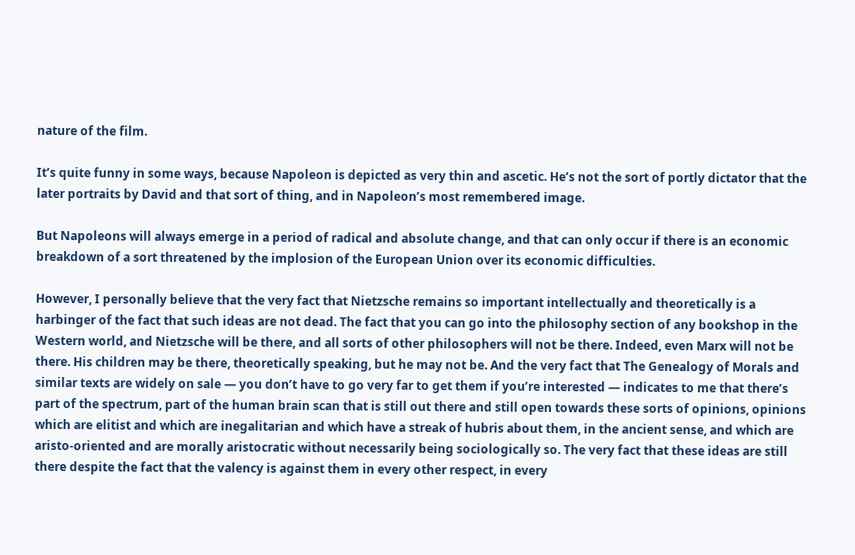nature of the film.

It’s quite funny in some ways, because Napoleon is depicted as very thin and ascetic. He’s not the sort of portly dictator that the later portraits by David and that sort of thing, and in Napoleon’s most remembered image.

But Napoleons will always emerge in a period of radical and absolute change, and that can only occur if there is an economic breakdown of a sort threatened by the implosion of the European Union over its economic difficulties.

However, I personally believe that the very fact that Nietzsche remains so important intellectually and theoretically is a harbinger of the fact that such ideas are not dead. The fact that you can go into the philosophy section of any bookshop in the Western world, and Nietzsche will be there, and all sorts of other philosophers will not be there. Indeed, even Marx will not be there. His children may be there, theoretically speaking, but he may not be. And the very fact that The Genealogy of Morals and similar texts are widely on sale — you don’t have to go very far to get them if you’re interested — indicates to me that there’s part of the spectrum, part of the human brain scan that is still out there and still open towards these sorts of opinions, opinions which are elitist and which are inegalitarian and which have a streak of hubris about them, in the ancient sense, and which are aristo-oriented and are morally aristocratic without necessarily being sociologically so. The very fact that these ideas are still there despite the fact that the valency is against them in every other respect, in every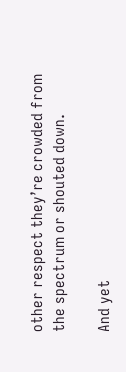other respect they’re crowded from the spectrum or shouted down.

And yet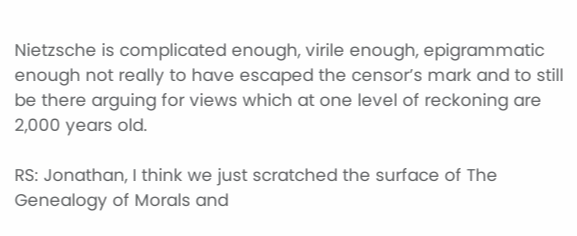Nietzsche is complicated enough, virile enough, epigrammatic enough not really to have escaped the censor’s mark and to still be there arguing for views which at one level of reckoning are 2,000 years old.

RS: Jonathan, I think we just scratched the surface of The Genealogy of Morals and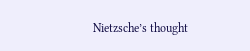Nietzsche’s thought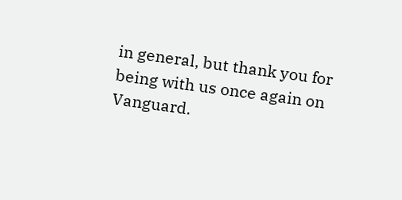in general, but thank you for being with us once again on Vanguard.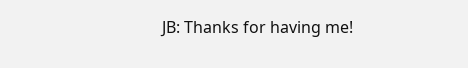JB: Thanks for having me!